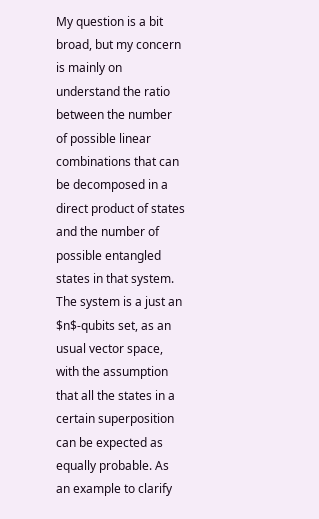My question is a bit broad, but my concern is mainly on understand the ratio between the number of possible linear combinations that can be decomposed in a direct product of states and the number of possible entangled states in that system. The system is a just an $n$-qubits set, as an usual vector space, with the assumption that all the states in a certain superposition can be expected as equally probable. As an example to clarify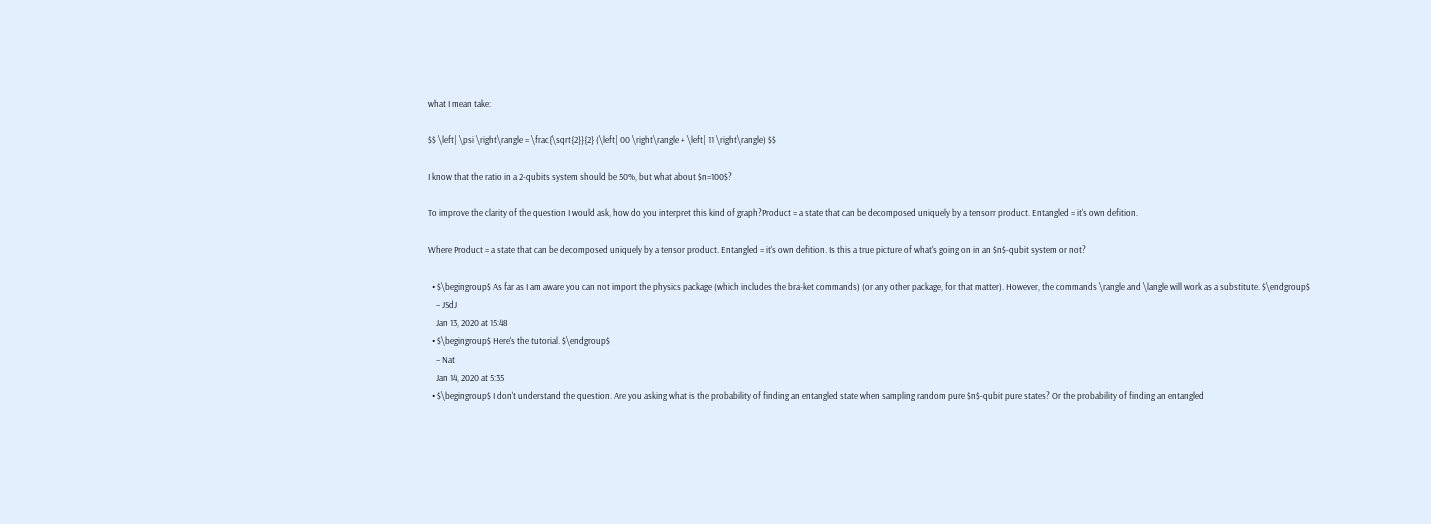what I mean take:

$$ \left| \psi \right\rangle = \frac{\sqrt{2}}{2} (\left| 00 \right\rangle + \left| 11 \right\rangle) $$

I know that the ratio in a 2-qubits system should be 50%, but what about $n=100$?

To improve the clarity of the question I would ask, how do you interpret this kind of graph?Product = a state that can be decomposed uniquely by a tensorr product. Entangled = it's own defition.

Where Product = a state that can be decomposed uniquely by a tensor product. Entangled = it's own defition. Is this a true picture of what's going on in an $n$-qubit system or not?

  • $\begingroup$ As far as I am aware you can not import the physics package (which includes the bra-ket commands) (or any other package, for that matter). However, the commands \rangle and \langle will work as a substitute. $\endgroup$
    – JSdJ
    Jan 13, 2020 at 15:48
  • $\begingroup$ Here's the tutorial. $\endgroup$
    – Nat
    Jan 14, 2020 at 5:35
  • $\begingroup$ I don't understand the question. Are you asking what is the probability of finding an entangled state when sampling random pure $n$-qubit pure states? Or the probability of finding an entangled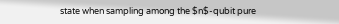state when sampling among the $n$-qubit pure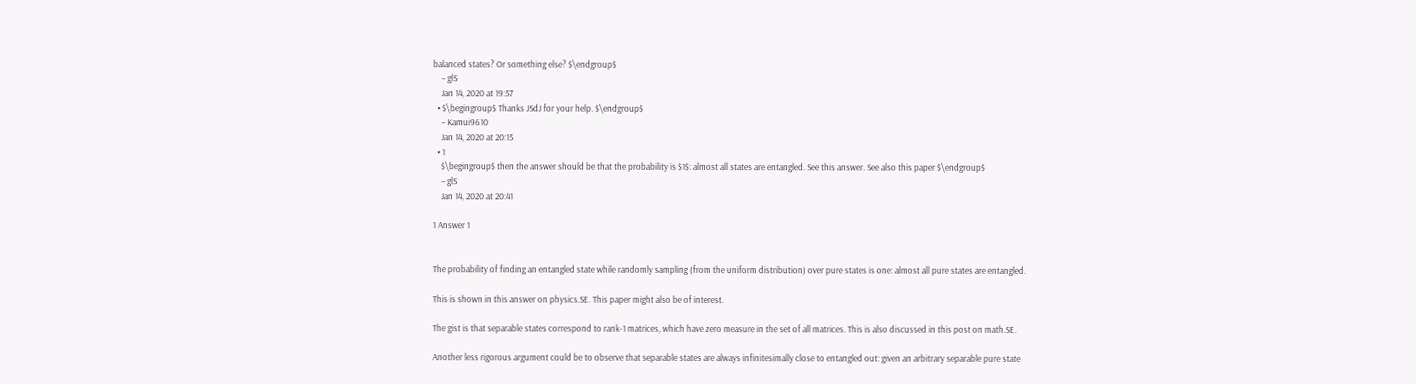balanced states? Or something else? $\endgroup$
    – glS
    Jan 14, 2020 at 19:57
  • $\begingroup$ Thanks JSdJ for your help. $\endgroup$
    – Kamui9610
    Jan 14, 2020 at 20:15
  • 1
    $\begingroup$ then the answer should be that the probability is $1$: almost all states are entangled. See this answer. See also this paper $\endgroup$
    – glS
    Jan 14, 2020 at 20:41

1 Answer 1


The probability of finding an entangled state while randomly sampling (from the uniform distribution) over pure states is one: almost all pure states are entangled.

This is shown in this answer on physics.SE. This paper might also be of interest.

The gist is that separable states correspond to rank-1 matrices, which have zero measure in the set of all matrices. This is also discussed in this post on math.SE.

Another less rigorous argument could be to observe that separable states are always infinitesimally close to entangled out: given an arbitrary separable pure state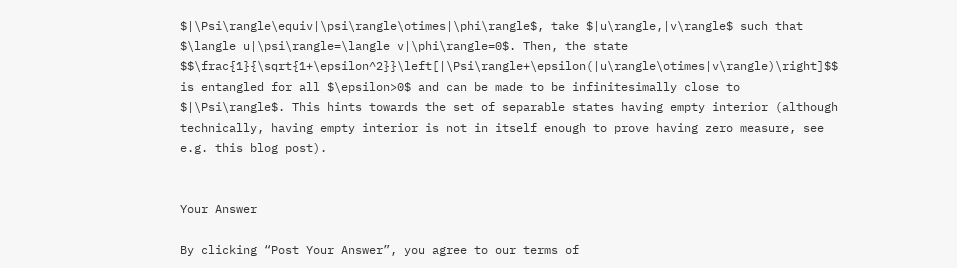$|\Psi\rangle\equiv|\psi\rangle\otimes|\phi\rangle$, take $|u\rangle,|v\rangle$ such that $\langle u|\psi\rangle=\langle v|\phi\rangle=0$. Then, the state $$\frac{1}{\sqrt{1+\epsilon^2}}\left[|\Psi\rangle+\epsilon(|u\rangle\otimes|v\rangle)\right]$$ is entangled for all $\epsilon>0$ and can be made to be infinitesimally close to $|\Psi\rangle$. This hints towards the set of separable states having empty interior (although technically, having empty interior is not in itself enough to prove having zero measure, see e.g. this blog post).


Your Answer

By clicking “Post Your Answer”, you agree to our terms of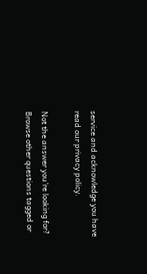service and acknowledge you have read our privacy policy.

Not the answer you're looking for? Browse other questions tagged or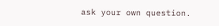ask your own question.